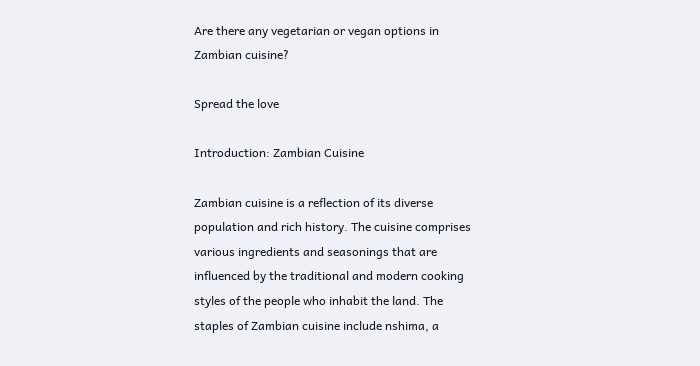Are there any vegetarian or vegan options in Zambian cuisine?

Spread the love

Introduction: Zambian Cuisine

Zambian cuisine is a reflection of its diverse population and rich history. The cuisine comprises various ingredients and seasonings that are influenced by the traditional and modern cooking styles of the people who inhabit the land. The staples of Zambian cuisine include nshima, a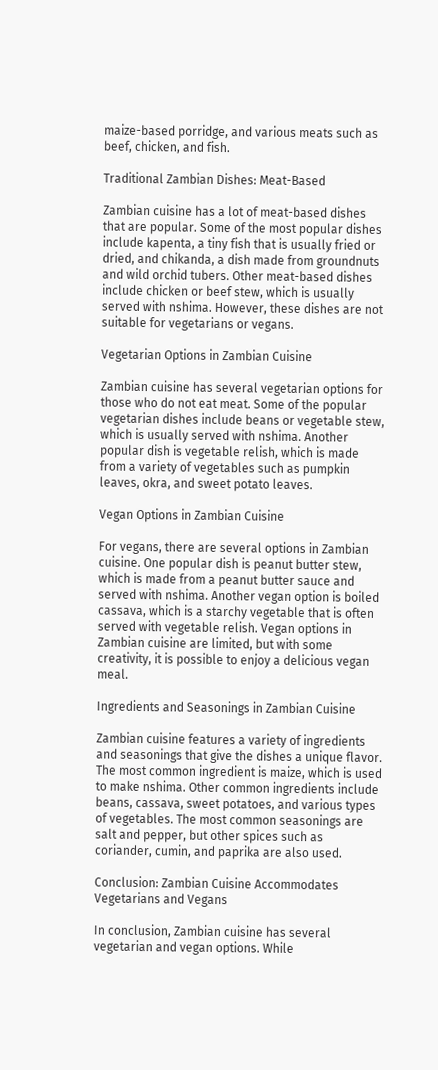maize-based porridge, and various meats such as beef, chicken, and fish.

Traditional Zambian Dishes: Meat-Based

Zambian cuisine has a lot of meat-based dishes that are popular. Some of the most popular dishes include kapenta, a tiny fish that is usually fried or dried, and chikanda, a dish made from groundnuts and wild orchid tubers. Other meat-based dishes include chicken or beef stew, which is usually served with nshima. However, these dishes are not suitable for vegetarians or vegans.

Vegetarian Options in Zambian Cuisine

Zambian cuisine has several vegetarian options for those who do not eat meat. Some of the popular vegetarian dishes include beans or vegetable stew, which is usually served with nshima. Another popular dish is vegetable relish, which is made from a variety of vegetables such as pumpkin leaves, okra, and sweet potato leaves.

Vegan Options in Zambian Cuisine

For vegans, there are several options in Zambian cuisine. One popular dish is peanut butter stew, which is made from a peanut butter sauce and served with nshima. Another vegan option is boiled cassava, which is a starchy vegetable that is often served with vegetable relish. Vegan options in Zambian cuisine are limited, but with some creativity, it is possible to enjoy a delicious vegan meal.

Ingredients and Seasonings in Zambian Cuisine

Zambian cuisine features a variety of ingredients and seasonings that give the dishes a unique flavor. The most common ingredient is maize, which is used to make nshima. Other common ingredients include beans, cassava, sweet potatoes, and various types of vegetables. The most common seasonings are salt and pepper, but other spices such as coriander, cumin, and paprika are also used.

Conclusion: Zambian Cuisine Accommodates Vegetarians and Vegans

In conclusion, Zambian cuisine has several vegetarian and vegan options. While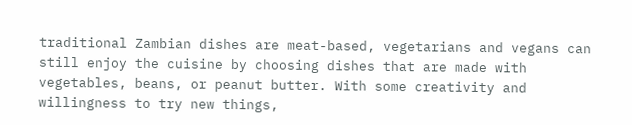traditional Zambian dishes are meat-based, vegetarians and vegans can still enjoy the cuisine by choosing dishes that are made with vegetables, beans, or peanut butter. With some creativity and willingness to try new things,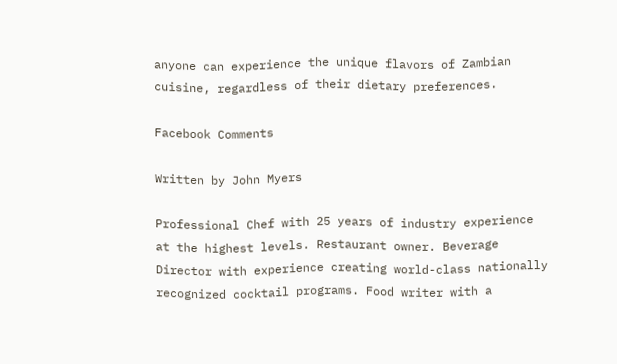anyone can experience the unique flavors of Zambian cuisine, regardless of their dietary preferences.

Facebook Comments

Written by John Myers

Professional Chef with 25 years of industry experience at the highest levels. Restaurant owner. Beverage Director with experience creating world-class nationally recognized cocktail programs. Food writer with a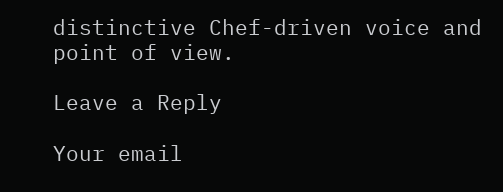distinctive Chef-driven voice and point of view.

Leave a Reply

Your email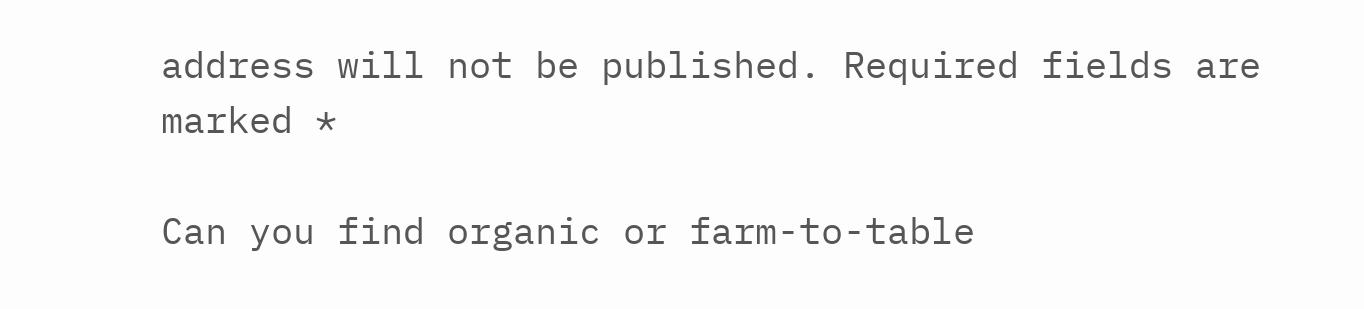address will not be published. Required fields are marked *

Can you find organic or farm-to-table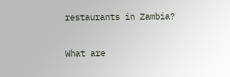restaurants in Zambia?

What are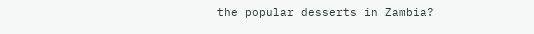the popular desserts in Zambia?